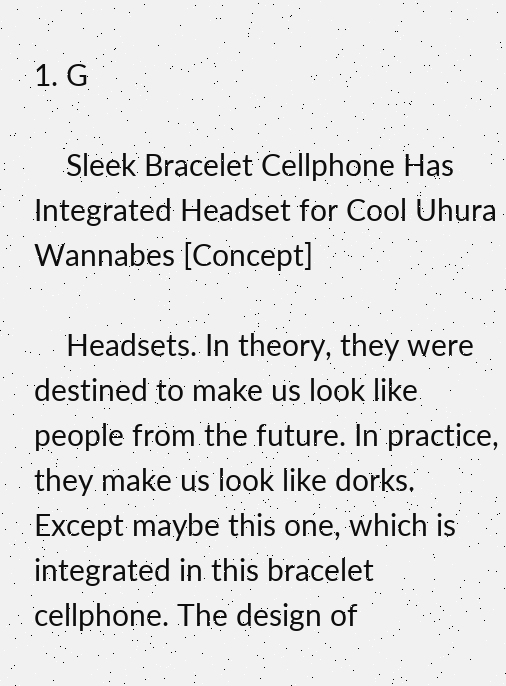1. G

    Sleek Bracelet Cellphone Has Integrated Headset for Cool Uhura Wannabes [Concept]

    Headsets. In theory, they were destined to make us look like people from the future. In practice, they make us look like dorks. Except maybe this one, which is integrated in this bracelet cellphone. The design of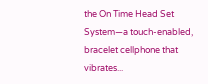the On Time Head Set System—a touch-enabled, bracelet cellphone that vibrates...